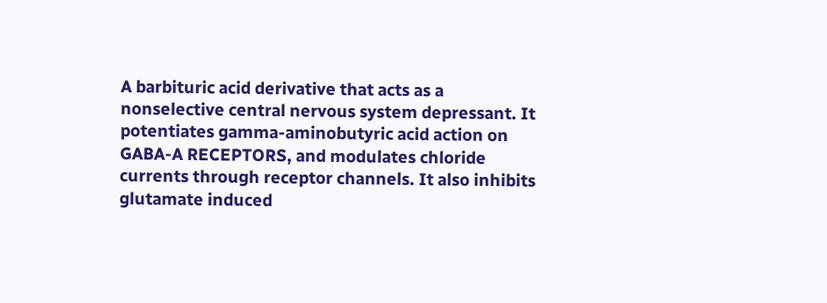A barbituric acid derivative that acts as a nonselective central nervous system depressant. It potentiates gamma-aminobutyric acid action on GABA-A RECEPTORS, and modulates chloride currents through receptor channels. It also inhibits glutamate induced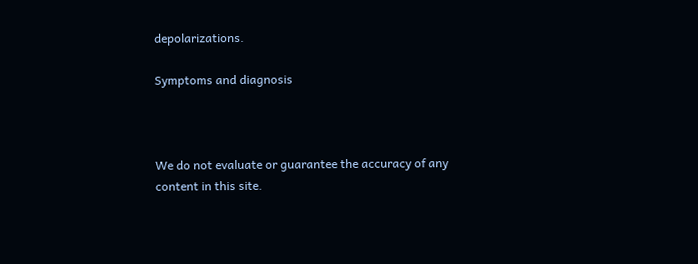depolarizations.

Symptoms and diagnosis



We do not evaluate or guarantee the accuracy of any content in this site.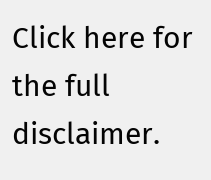Click here for the full disclaimer.